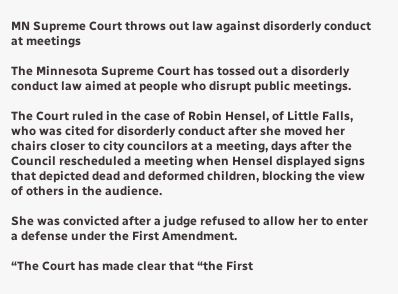MN Supreme Court throws out law against disorderly conduct at meetings

The Minnesota Supreme Court has tossed out a disorderly conduct law aimed at people who disrupt public meetings.

The Court ruled in the case of Robin Hensel, of Little Falls, who was cited for disorderly conduct after she moved her chairs closer to city councilors at a meeting, days after the Council rescheduled a meeting when Hensel displayed signs that depicted dead and deformed children, blocking the view of others in the audience.

She was convicted after a judge refused to allow her to enter a defense under the First Amendment.

“The Court has made clear that “the First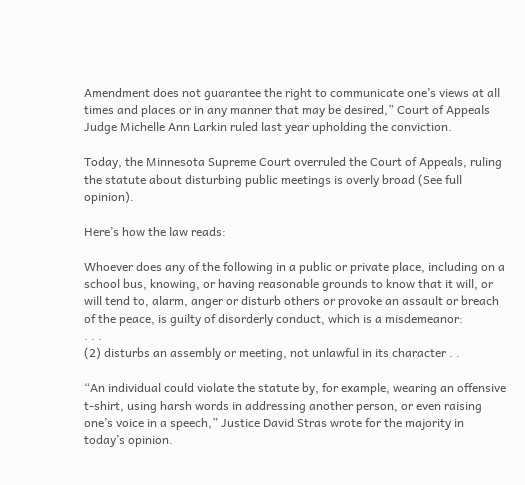Amendment does not guarantee the right to communicate one’s views at all times and places or in any manner that may be desired,” Court of Appeals Judge Michelle Ann Larkin ruled last year upholding the conviction.

Today, the Minnesota Supreme Court overruled the Court of Appeals, ruling the statute about disturbing public meetings is overly broad (See full opinion).

Here’s how the law reads:

Whoever does any of the following in a public or private place, including on a school bus, knowing, or having reasonable grounds to know that it will, or will tend to, alarm, anger or disturb others or provoke an assault or breach of the peace, is guilty of disorderly conduct, which is a misdemeanor:
. . .
(2) disturbs an assembly or meeting, not unlawful in its character . .

“An individual could violate the statute by, for example, wearing an offensive t-shirt, using harsh words in addressing another person, or even raising one’s voice in a speech,” Justice David Stras wrote for the majority in today’s opinion.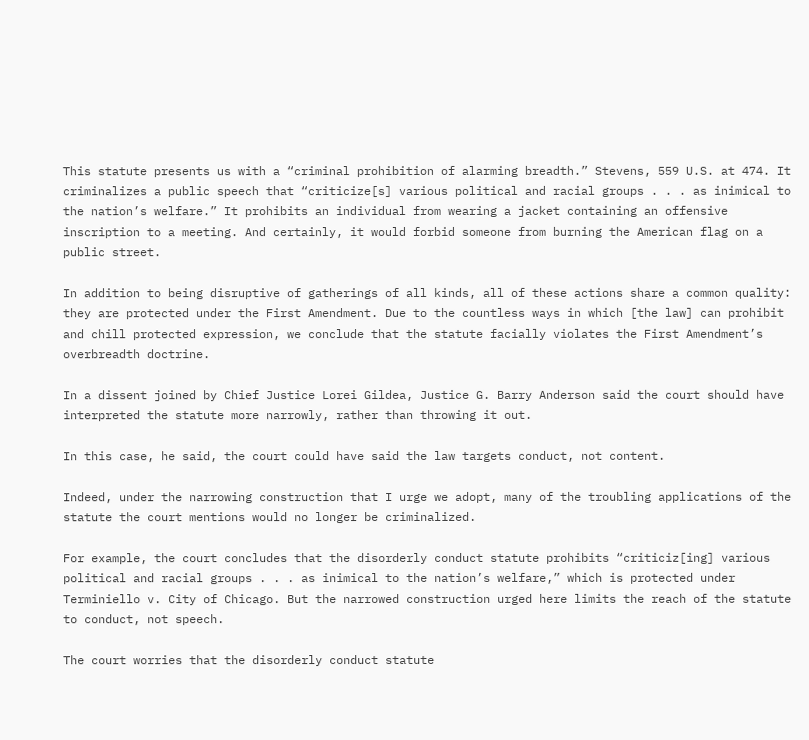This statute presents us with a “criminal prohibition of alarming breadth.” Stevens, 559 U.S. at 474. It criminalizes a public speech that “criticize[s] various political and racial groups . . . as inimical to the nation’s welfare.” It prohibits an individual from wearing a jacket containing an offensive inscription to a meeting. And certainly, it would forbid someone from burning the American flag on a public street.

In addition to being disruptive of gatherings of all kinds, all of these actions share a common quality: they are protected under the First Amendment. Due to the countless ways in which [the law] can prohibit and chill protected expression, we conclude that the statute facially violates the First Amendment’s overbreadth doctrine.

In a dissent joined by Chief Justice Lorei Gildea, Justice G. Barry Anderson said the court should have interpreted the statute more narrowly, rather than throwing it out.

In this case, he said, the court could have said the law targets conduct, not content.

Indeed, under the narrowing construction that I urge we adopt, many of the troubling applications of the statute the court mentions would no longer be criminalized.

For example, the court concludes that the disorderly conduct statute prohibits “criticiz[ing] various political and racial groups . . . as inimical to the nation’s welfare,” which is protected under Terminiello v. City of Chicago. But the narrowed construction urged here limits the reach of the statute to conduct, not speech.

The court worries that the disorderly conduct statute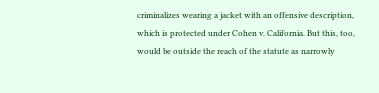criminalizes wearing a jacket with an offensive description, which is protected under Cohen v. California. But this, too, would be outside the reach of the statute as narrowly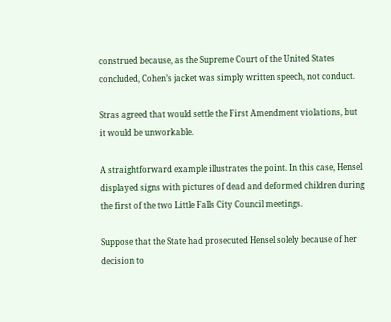construed because, as the Supreme Court of the United States concluded, Cohen’s jacket was simply written speech, not conduct.

Stras agreed that would settle the First Amendment violations, but it would be unworkable.

A straightforward example illustrates the point. In this case, Hensel displayed signs with pictures of dead and deformed children during the first of the two Little Falls City Council meetings.

Suppose that the State had prosecuted Hensel solely because of her decision to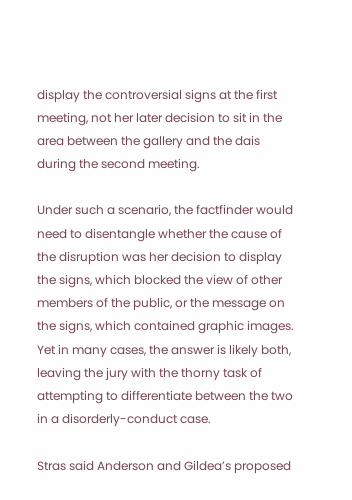display the controversial signs at the first meeting, not her later decision to sit in the area between the gallery and the dais during the second meeting.

Under such a scenario, the factfinder would need to disentangle whether the cause of the disruption was her decision to display the signs, which blocked the view of other members of the public, or the message on the signs, which contained graphic images. Yet in many cases, the answer is likely both, leaving the jury with the thorny task of attempting to differentiate between the two in a disorderly-conduct case.

Stras said Anderson and Gildea’s proposed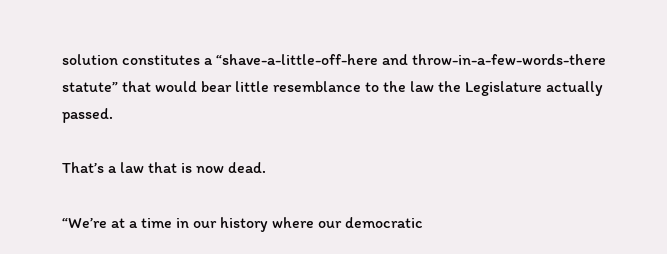solution constitutes a “shave-a-little-off-here and throw-in-a-few-words-there statute” that would bear little resemblance to the law the Legislature actually passed.

That’s a law that is now dead.

“We’re at a time in our history where our democratic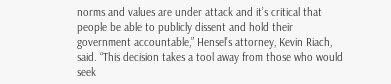norms and values are under attack and it’s critical that people be able to publicly dissent and hold their government accountable,” Hensel’s attorney, Kevin Riach, said. “This decision takes a tool away from those who would seek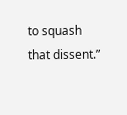to squash that dissent.”